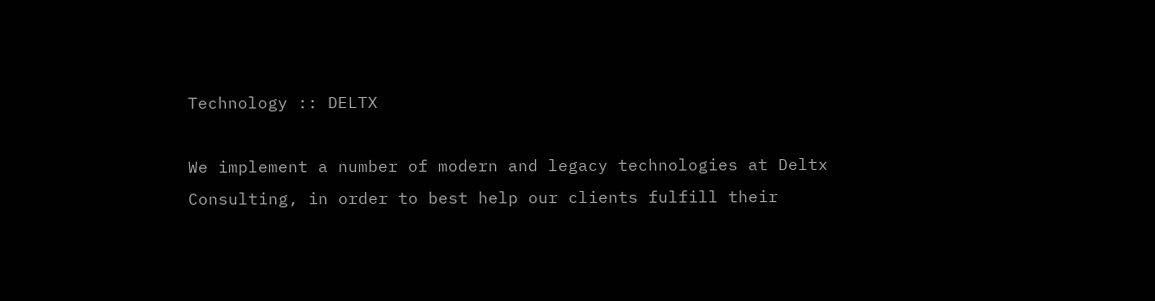Technology :: DELTX

We implement a number of modern and legacy technologies at Deltx Consulting, in order to best help our clients fulfill their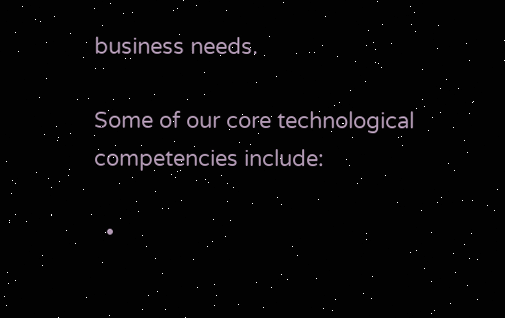business needs.

Some of our core technological competencies include:

  •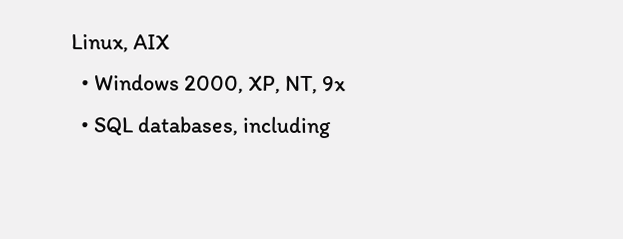Linux, AIX
  • Windows 2000, XP, NT, 9x
  • SQL databases, including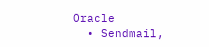Oracle
  • Sendmail,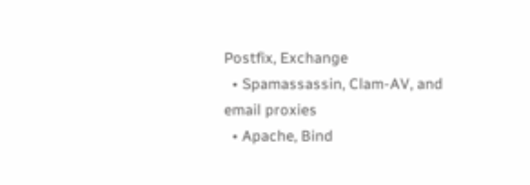Postfix, Exchange
  • Spamassassin, Clam-AV, and email proxies
  • Apache, Bind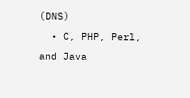(DNS)
  • C, PHP, Perl, and Java